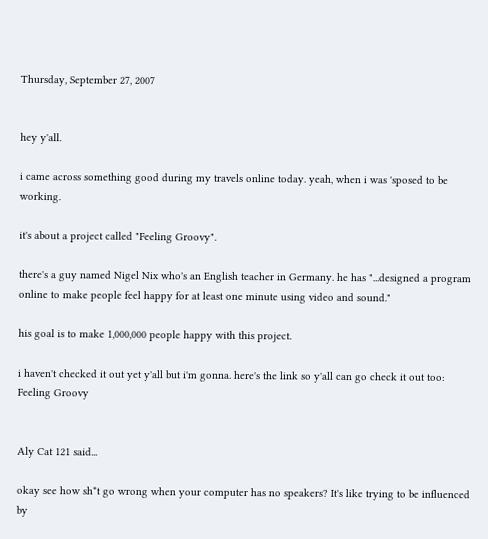Thursday, September 27, 2007


hey y'all.

i came across something good during my travels online today. yeah, when i was 'sposed to be working.

it's about a project called "Feeling Groovy".

there's a guy named Nigel Nix who's an English teacher in Germany. he has "...designed a program online to make people feel happy for at least one minute using video and sound."

his goal is to make 1,000,000 people happy with this project.

i haven't checked it out yet y'all but i'm gonna. here's the link so y'all can go check it out too: Feeling Groovy


Aly Cat 121 said...

okay see how sh*t go wrong when your computer has no speakers? It's like trying to be influenced by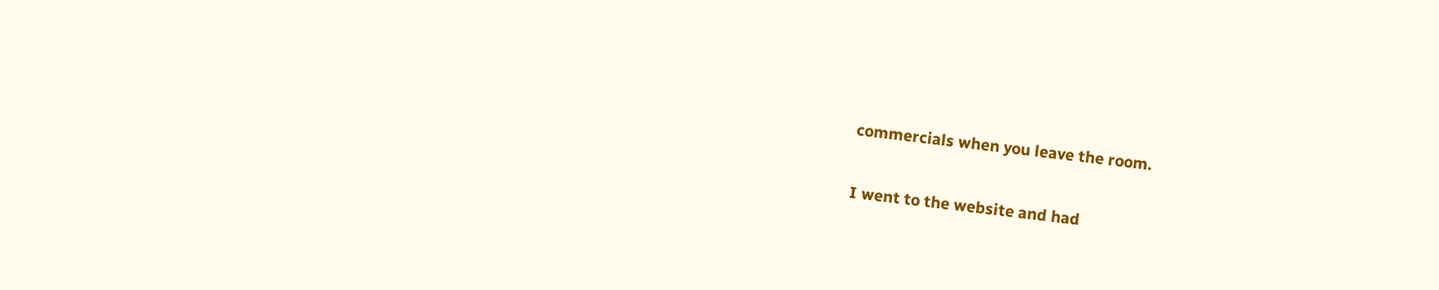commercials when you leave the room.

I went to the website and had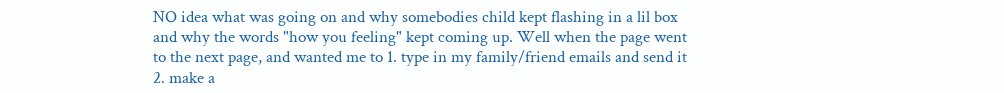NO idea what was going on and why somebodies child kept flashing in a lil box and why the words "how you feeling" kept coming up. Well when the page went to the next page, and wanted me to 1. type in my family/friend emails and send it 2. make a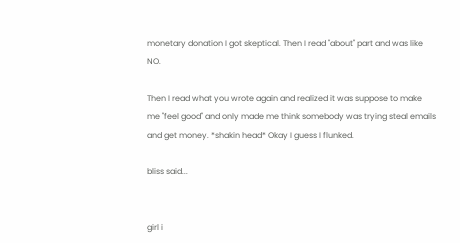monetary donation I got skeptical. Then I read "about" part and was like NO.

Then I read what you wrote again and realized it was suppose to make me "feel good" and only made me think somebody was trying steal emails and get money. *shakin head* Okay I guess I flunked.

bliss said...


girl i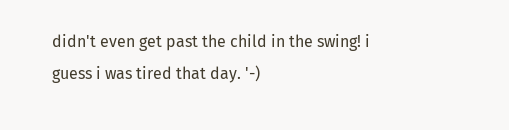didn't even get past the child in the swing! i guess i was tired that day. '-)